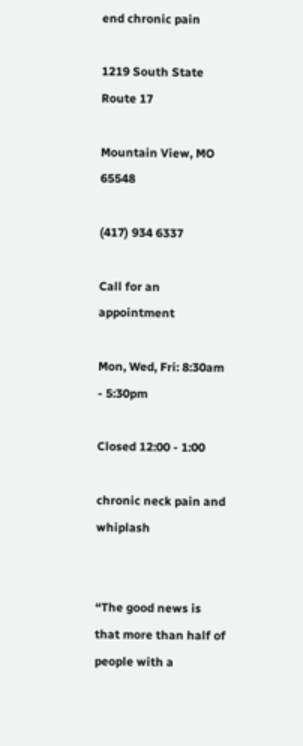end chronic pain

1219 South State Route 17

Mountain View, MO 65548

(417) 934 6337

Call for an appointment

Mon, Wed, Fri: 8:30am - 5:30pm

Closed 12:00 - 1:00

chronic neck pain and whiplash


“The good news is that more than half of people with a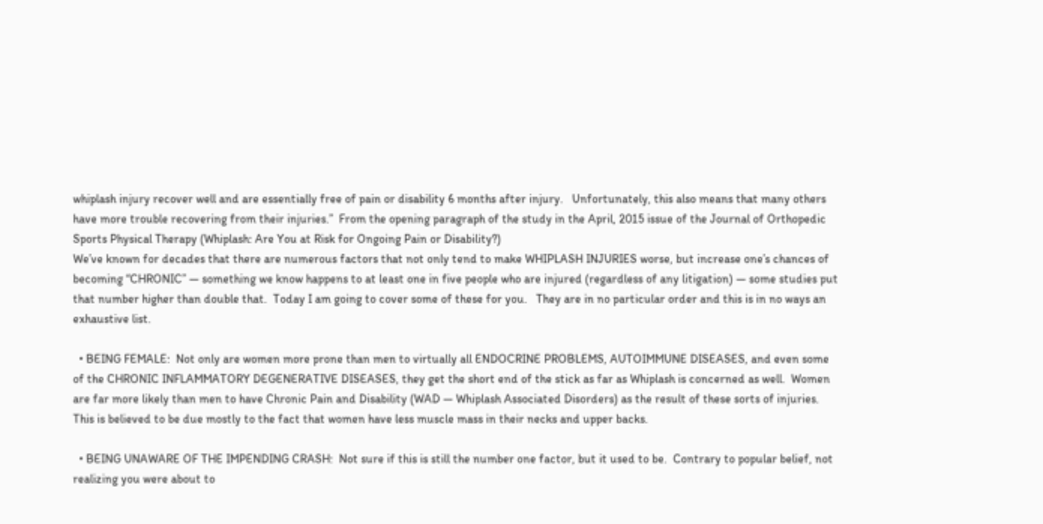whiplash injury recover well and are essentially free of pain or disability 6 months after injury.   Unfortunately, this also means that many others have more trouble recovering from their injuries.”  From the opening paragraph of the study in the April, 2015 issue of the Journal of Orthopedic Sports Physical Therapy (Whiplash: Are You at Risk for Ongoing Pain or Disability?)
We’ve known for decades that there are numerous factors that not only tend to make WHIPLASH INJURIES worse, but increase one’s chances of becoming “CHRONIC” — something we know happens to at least one in five people who are injured (regardless of any litigation) — some studies put that number higher than double that.  Today I am going to cover some of these for you.   They are in no particular order and this is in no ways an exhaustive list.

  • BEING FEMALE:  Not only are women more prone than men to virtually all ENDOCRINE PROBLEMS, AUTOIMMUNE DISEASES, and even some of the CHRONIC INFLAMMATORY DEGENERATIVE DISEASES, they get the short end of the stick as far as Whiplash is concerned as well.  Women are far more likely than men to have Chronic Pain and Disability (WAD — Whiplash Associated Disorders) as the result of these sorts of injuries.  This is believed to be due mostly to the fact that women have less muscle mass in their necks and upper backs.

  • BEING UNAWARE OF THE IMPENDING CRASH:  Not sure if this is still the number one factor, but it used to be.  Contrary to popular belief, not realizing you were about to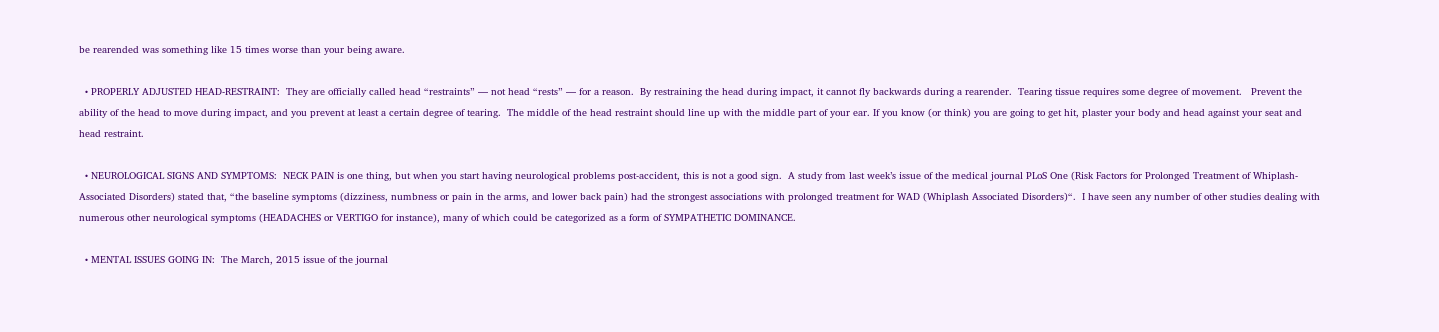be rearended was something like 15 times worse than your being aware.

  • PROPERLY ADJUSTED HEAD-RESTRAINT:  They are officially called head “restraints” — not head “rests” — for a reason.  By restraining the head during impact, it cannot fly backwards during a rearender.  Tearing tissue requires some degree of movement.   Prevent the ability of the head to move during impact, and you prevent at least a certain degree of tearing.  The middle of the head restraint should line up with the middle part of your ear. If you know (or think) you are going to get hit, plaster your body and head against your seat and head restraint.

  • NEUROLOGICAL SIGNS AND SYMPTOMS:  NECK PAIN is one thing, but when you start having neurological problems post-accident, this is not a good sign.  A study from last week’s issue of the medical journal PLoS One (Risk Factors for Prolonged Treatment of Whiplash-Associated Disorders) stated that, “the baseline symptoms (dizziness, numbness or pain in the arms, and lower back pain) had the strongest associations with prolonged treatment for WAD (Whiplash Associated Disorders)“.  I have seen any number of other studies dealing with numerous other neurological symptoms (HEADACHES or VERTIGO for instance), many of which could be categorized as a form of SYMPATHETIC DOMINANCE.

  • MENTAL ISSUES GOING IN:  The March, 2015 issue of the journal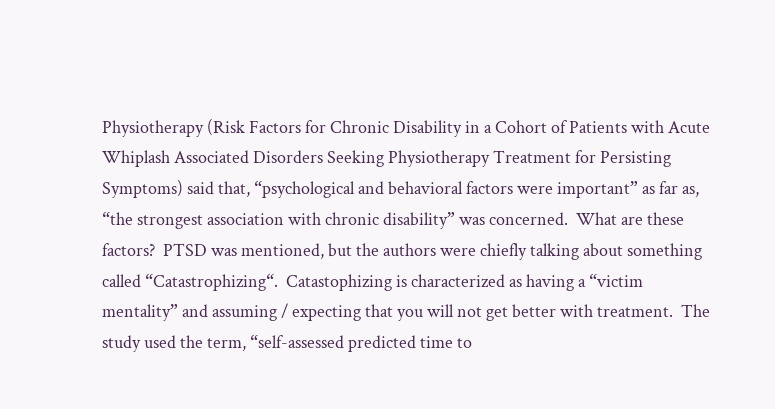Physiotherapy (Risk Factors for Chronic Disability in a Cohort of Patients with Acute Whiplash Associated Disorders Seeking Physiotherapy Treatment for Persisting Symptoms) said that, “psychological and behavioral factors were important” as far as, “the strongest association with chronic disability” was concerned.  What are these factors?  PTSD was mentioned, but the authors were chiefly talking about something called “Catastrophizing“.  Catastophizing is characterized as having a “victim mentality” and assuming / expecting that you will not get better with treatment.  The study used the term, “self-assessed predicted time to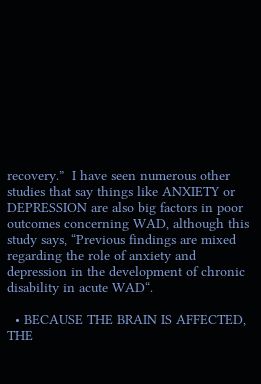recovery.”  I have seen numerous other studies that say things like ANXIETY or DEPRESSION are also big factors in poor outcomes concerning WAD, although this study says, “Previous findings are mixed regarding the role of anxiety and depression in the development of chronic disability in acute WAD“.

  • BECAUSE THE BRAIN IS AFFECTED, THE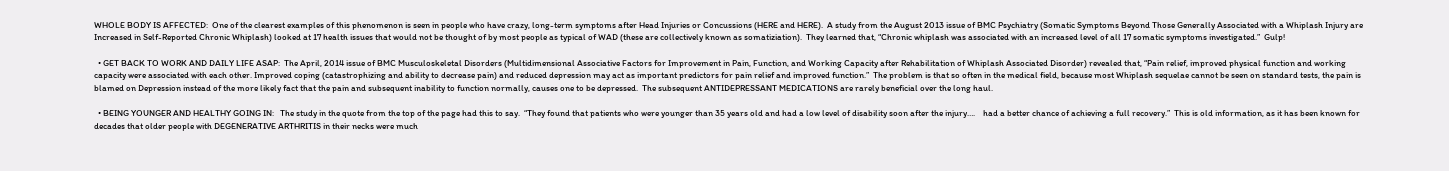WHOLE BODY IS AFFECTED:  One of the clearest examples of this phenomenon is seen in people who have crazy, long-term symptoms after Head Injuries or Concussions (HERE and HERE).  A study from the August 2013 issue of BMC Psychiatry (Somatic Symptoms Beyond Those Generally Associated with a Whiplash Injury are Increased in Self-Reported Chronic Whiplash) looked at 17 health issues that would not be thought of by most people as typical of WAD (these are collectively known as somatiziation).  They learned that, “Chronic whiplash was associated with an increased level of all 17 somatic symptoms investigated.”  Gulp!

  • GET BACK TO WORK AND DAILY LIFE ASAP:  The April, 2014 issue of BMC Musculoskeletal Disorders (Multidimensional Associative Factors for Improvement in Pain, Function, and Working Capacity after Rehabilitation of Whiplash Associated Disorder) revealed that, “Pain relief, improved physical function and working capacity were associated with each other. Improved coping (catastrophizing and ability to decrease pain) and reduced depression may act as important predictors for pain relief and improved function.”  The problem is that so often in the medical field, because most Whiplash sequelae cannot be seen on standard tests, the pain is blamed on Depression instead of the more likely fact that the pain and subsequent inability to function normally, causes one to be depressed.  The subsequent ANTIDEPRESSANT MEDICATIONS are rarely beneficial over the long haul.

  • BEING YOUNGER AND HEALTHY GOING IN:   The study in the quote from the top of the page had this to say.  “They found that patients who were younger than 35 years old and had a low level of disability soon after the injury….    had a better chance of achieving a full recovery.”  This is old information, as it has been known for decades that older people with DEGENERATIVE ARTHRITIS in their necks were much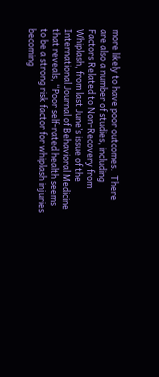more likely to have poor outcomes.  There are also a number of studies, including Factors Related to Non-Recovery from Whiplash, from last June’s issue of the International Journal of Behavioral Medicine that reveals, “Poor self-rated health seems to be a strong risk factor for whiplash injuries becoming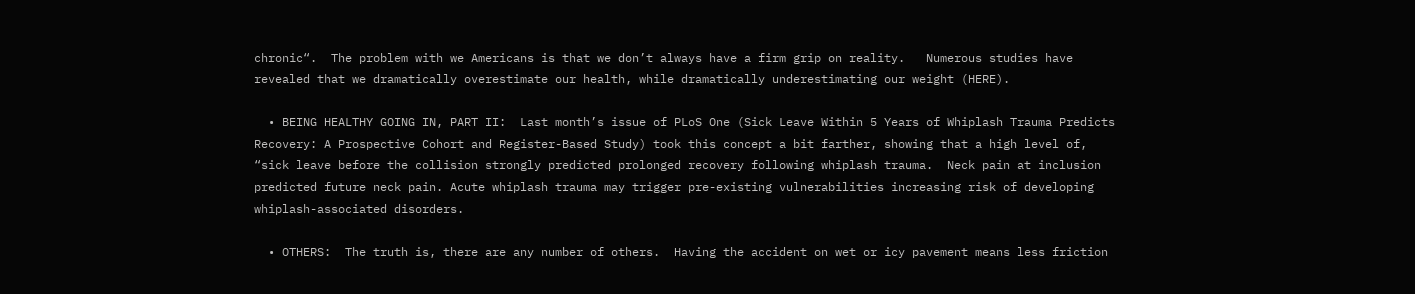chronic“.  The problem with we Americans is that we don’t always have a firm grip on reality.   Numerous studies have revealed that we dramatically overestimate our health, while dramatically underestimating our weight (HERE).

  • BEING HEALTHY GOING IN, PART II:  Last month’s issue of PLoS One (Sick Leave Within 5 Years of Whiplash Trauma Predicts Recovery: A Prospective Cohort and Register-Based Study) took this concept a bit farther, showing that a high level of, “sick leave before the collision strongly predicted prolonged recovery following whiplash trauma.  Neck pain at inclusion predicted future neck pain. Acute whiplash trauma may trigger pre-existing vulnerabilities increasing risk of developing whiplash-associated disorders.

  • OTHERS:  The truth is, there are any number of others.  Having the accident on wet or icy pavement means less friction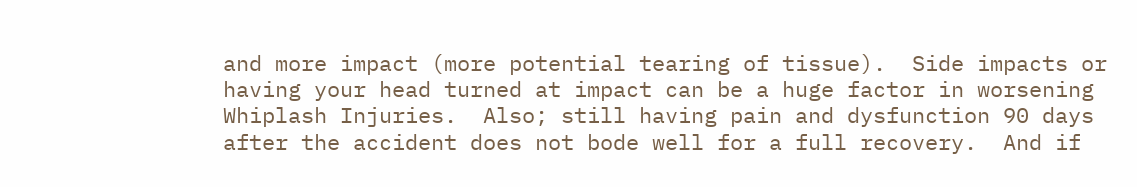and more impact (more potential tearing of tissue).  Side impacts or having your head turned at impact can be a huge factor in worsening Whiplash Injuries.  Also; still having pain and dysfunction 90 days after the accident does not bode well for a full recovery.  And if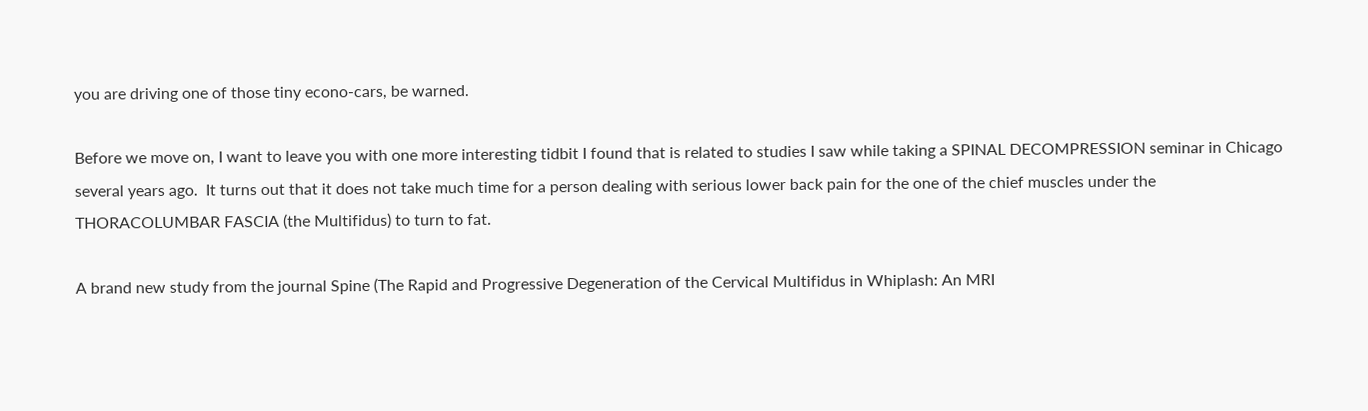you are driving one of those tiny econo-cars, be warned.

Before we move on, I want to leave you with one more interesting tidbit I found that is related to studies I saw while taking a SPINAL DECOMPRESSION seminar in Chicago several years ago.  It turns out that it does not take much time for a person dealing with serious lower back pain for the one of the chief muscles under the THORACOLUMBAR FASCIA (the Multifidus) to turn to fat.

A brand new study from the journal Spine (The Rapid and Progressive Degeneration of the Cervical Multifidus in Whiplash: An MRI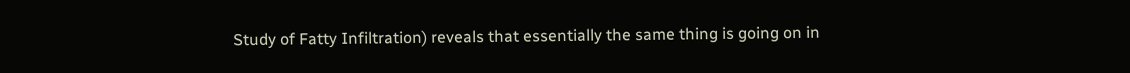Study of Fatty Infiltration) reveals that essentially the same thing is going on in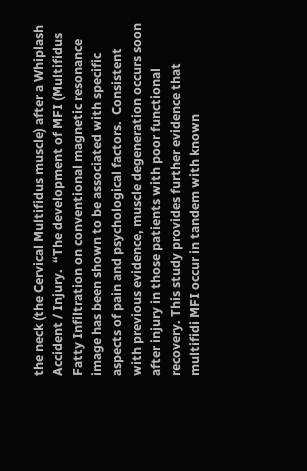the neck (the Cervical Multifidus muscle) after a Whiplash Accident / Injury.  “The development of MFI (Multifidus Fatty Infiltration on conventional magnetic resonance image has been shown to be associated with specific aspects of pain and psychological factors.  Consistent with previous evidence, muscle degeneration occurs soon after injury in those patients with poor functional recovery. This study provides further evidence that multifidi MFI occur in tandem with known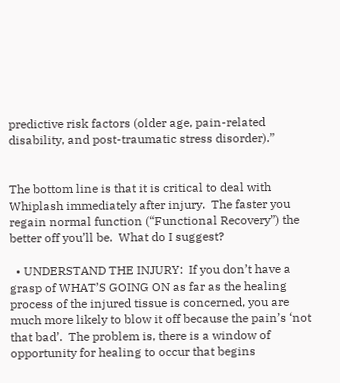predictive risk factors (older age, pain-related disability, and post-traumatic stress disorder).”


The bottom line is that it is critical to deal with Whiplash immediately after injury.  The faster you regain normal function (“Functional Recovery”) the better off you’ll be.  What do I suggest?

  • UNDERSTAND THE INJURY:  If you don’t have a grasp of WHAT’S GOING ON as far as the healing process of the injured tissue is concerned, you are much more likely to blow it off because the pain’s ‘not that bad’.  The problem is, there is a window of opportunity for healing to occur that begins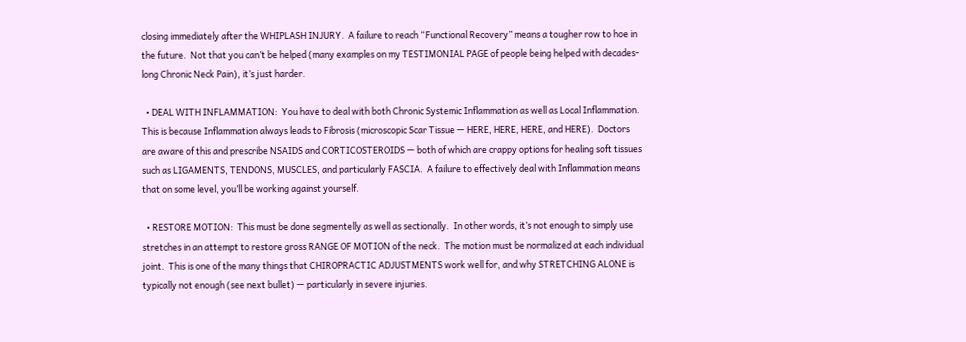closing immediately after the WHIPLASH INJURY.  A failure to reach “Functional Recovery” means a tougher row to hoe in the future.  Not that you can’t be helped (many examples on my TESTIMONIAL PAGE of people being helped with decades-long Chronic Neck Pain), it’s just harder.

  • DEAL WITH INFLAMMATION:  You have to deal with both Chronic Systemic Inflammation as well as Local Inflammation.  This is because Inflammation always leads to Fibrosis (microscopic Scar Tissue — HERE, HERE, HERE, and HERE).  Doctors are aware of this and prescribe NSAIDS and CORTICOSTEROIDS — both of which are crappy options for healing soft tissues such as LIGAMENTS, TENDONS, MUSCLES, and particularly FASCIA.  A failure to effectively deal with Inflammation means that on some level, you’ll be working against yourself.

  • RESTORE MOTION:  This must be done segmentelly as well as sectionally.  In other words, it’s not enough to simply use stretches in an attempt to restore gross RANGE OF MOTION of the neck.  The motion must be normalized at each individual joint.  This is one of the many things that CHIROPRACTIC ADJUSTMENTS work well for, and why STRETCHING ALONE is typically not enough (see next bullet) — particularly in severe injuries.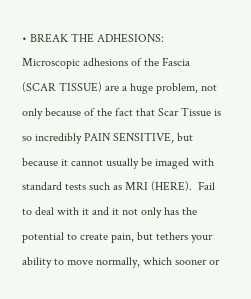• BREAK THE ADHESIONS:  Microscopic adhesions of the Fascia (SCAR TISSUE) are a huge problem, not only because of the fact that Scar Tissue is so incredibly PAIN SENSITIVE, but because it cannot usually be imaged with standard tests such as MRI (HERE).  Fail to deal with it and it not only has the potential to create pain, but tethers your ability to move normally, which sooner or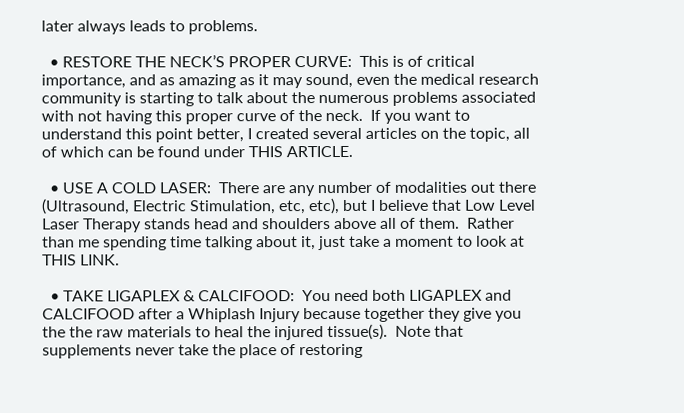later always leads to problems.

  • RESTORE THE NECK’S PROPER CURVE:  This is of critical importance, and as amazing as it may sound, even the medical research community is starting to talk about the numerous problems associated with not having this proper curve of the neck.  If you want to understand this point better, I created several articles on the topic, all of which can be found under THIS ARTICLE.

  • USE A COLD LASER:  There are any number of modalities out there (Ultrasound, Electric Stimulation, etc, etc), but I believe that Low Level Laser Therapy stands head and shoulders above all of them.  Rather than me spending time talking about it, just take a moment to look at THIS LINK.

  • TAKE LIGAPLEX & CALCIFOOD:  You need both LIGAPLEX and CALCIFOOD after a Whiplash Injury because together they give you the the raw materials to heal the injured tissue(s).  Note that supplements never take the place of restoring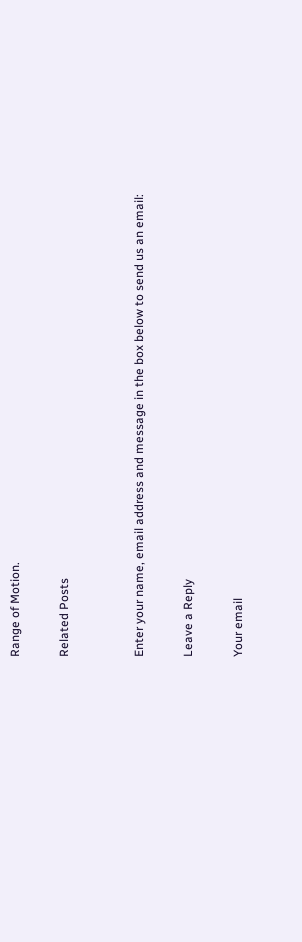Range of Motion.

Related Posts


Enter your name, email address and message in the box below to send us an email:

Leave a Reply

Your email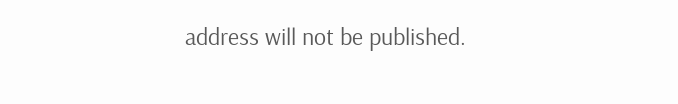address will not be published.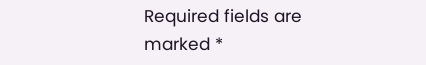Required fields are marked *